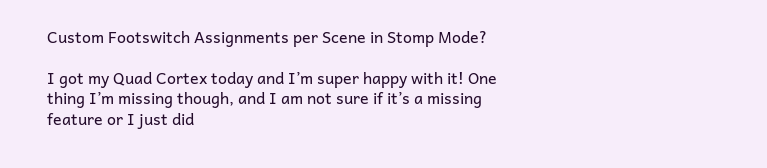Custom Footswitch Assignments per Scene in Stomp Mode?

I got my Quad Cortex today and I’m super happy with it! One thing I’m missing though, and I am not sure if it’s a missing feature or I just did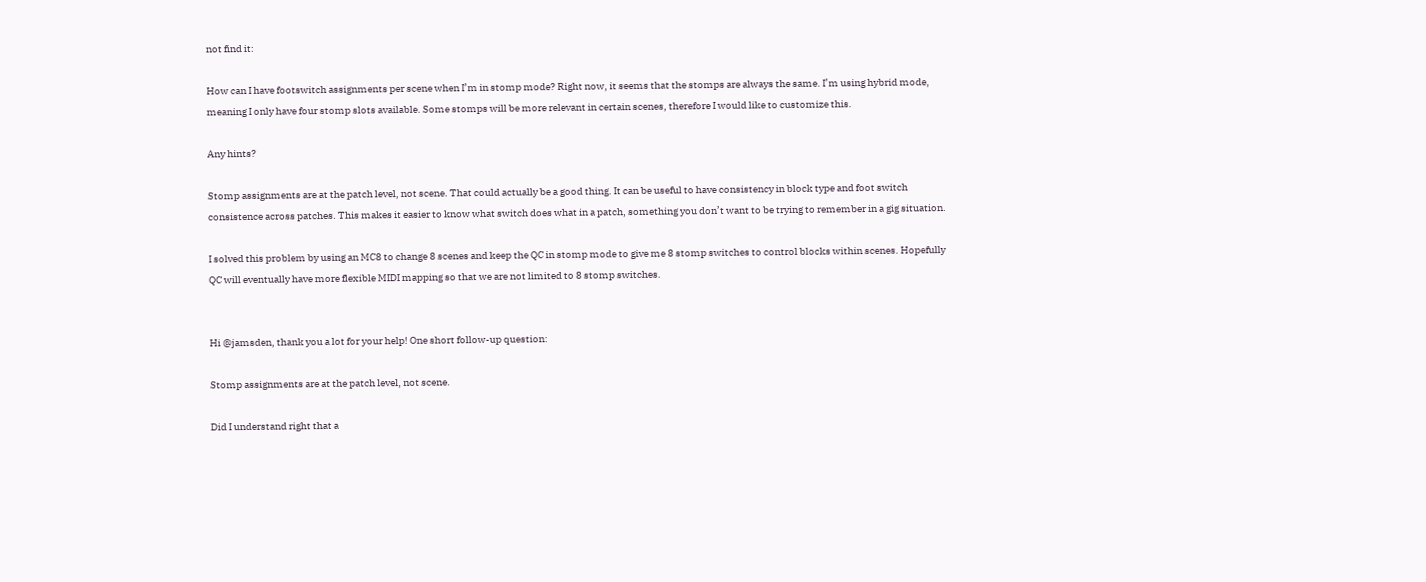not find it:

How can I have footswitch assignments per scene when I’m in stomp mode? Right now, it seems that the stomps are always the same. I’m using hybrid mode, meaning I only have four stomp slots available. Some stomps will be more relevant in certain scenes, therefore I would like to customize this.

Any hints?

Stomp assignments are at the patch level, not scene. That could actually be a good thing. It can be useful to have consistency in block type and foot switch consistence across patches. This makes it easier to know what switch does what in a patch, something you don’t want to be trying to remember in a gig situation.

I solved this problem by using an MC8 to change 8 scenes and keep the QC in stomp mode to give me 8 stomp switches to control blocks within scenes. Hopefully QC will eventually have more flexible MIDI mapping so that we are not limited to 8 stomp switches.


Hi @jamsden, thank you a lot for your help! One short follow-up question:

Stomp assignments are at the patch level, not scene.

Did I understand right that a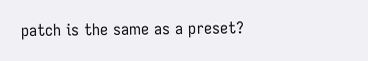patch is the same as a preset?